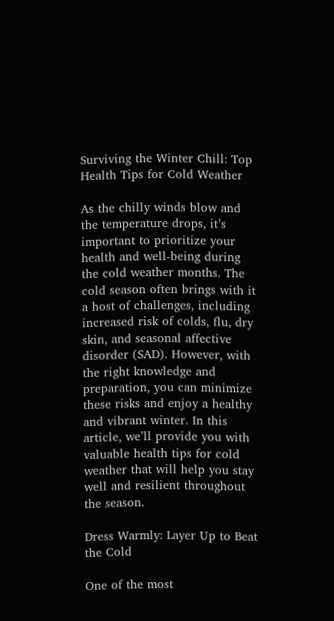Surviving the Winter Chill: Top Health Tips for Cold Weather

As the chilly winds blow and the temperature drops, it’s important to prioritize your health and well-being during the cold weather months. The cold season often brings with it a host of challenges, including increased risk of colds, flu, dry skin, and seasonal affective disorder (SAD). However, with the right knowledge and preparation, you can minimize these risks and enjoy a healthy and vibrant winter. In this article, we’ll provide you with valuable health tips for cold weather that will help you stay well and resilient throughout the season.

Dress Warmly: Layer Up to Beat the Cold

One of the most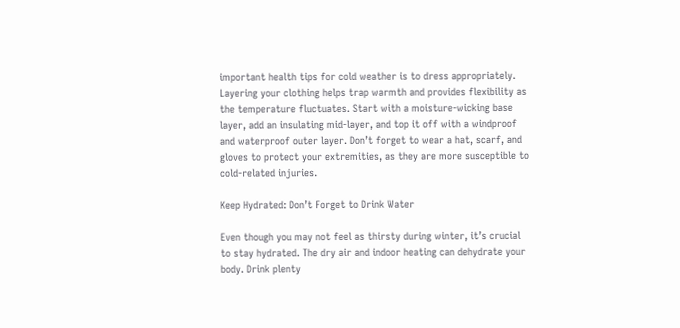important health tips for cold weather is to dress appropriately. Layering your clothing helps trap warmth and provides flexibility as the temperature fluctuates. Start with a moisture-wicking base layer, add an insulating mid-layer, and top it off with a windproof and waterproof outer layer. Don’t forget to wear a hat, scarf, and gloves to protect your extremities, as they are more susceptible to cold-related injuries.

Keep Hydrated: Don’t Forget to Drink Water

Even though you may not feel as thirsty during winter, it’s crucial to stay hydrated. The dry air and indoor heating can dehydrate your body. Drink plenty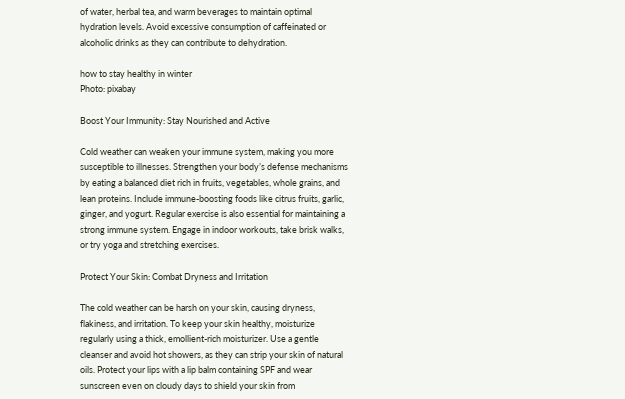of water, herbal tea, and warm beverages to maintain optimal hydration levels. Avoid excessive consumption of caffeinated or alcoholic drinks as they can contribute to dehydration.

how to stay healthy in winter
Photo: pixabay

Boost Your Immunity: Stay Nourished and Active

Cold weather can weaken your immune system, making you more susceptible to illnesses. Strengthen your body’s defense mechanisms by eating a balanced diet rich in fruits, vegetables, whole grains, and lean proteins. Include immune-boosting foods like citrus fruits, garlic, ginger, and yogurt. Regular exercise is also essential for maintaining a strong immune system. Engage in indoor workouts, take brisk walks, or try yoga and stretching exercises.

Protect Your Skin: Combat Dryness and Irritation

The cold weather can be harsh on your skin, causing dryness, flakiness, and irritation. To keep your skin healthy, moisturize regularly using a thick, emollient-rich moisturizer. Use a gentle cleanser and avoid hot showers, as they can strip your skin of natural oils. Protect your lips with a lip balm containing SPF and wear sunscreen even on cloudy days to shield your skin from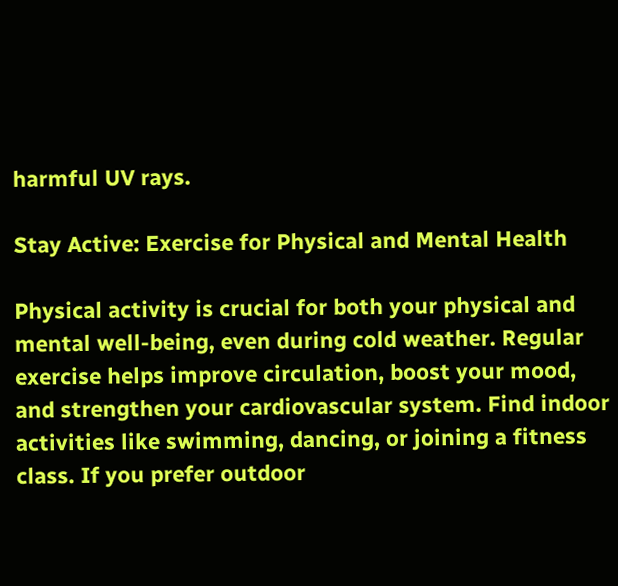harmful UV rays.

Stay Active: Exercise for Physical and Mental Health

Physical activity is crucial for both your physical and mental well-being, even during cold weather. Regular exercise helps improve circulation, boost your mood, and strengthen your cardiovascular system. Find indoor activities like swimming, dancing, or joining a fitness class. If you prefer outdoor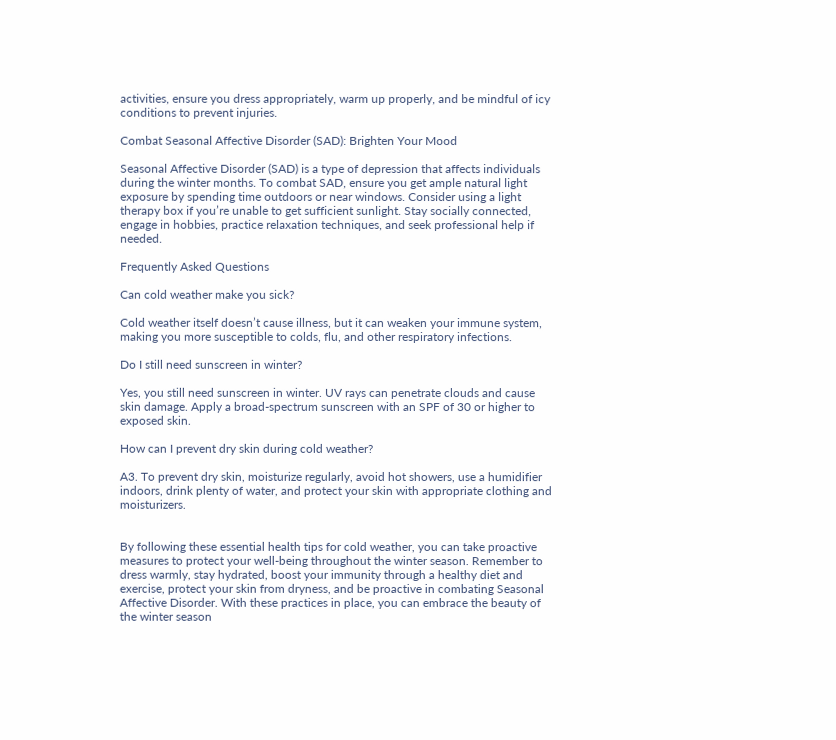activities, ensure you dress appropriately, warm up properly, and be mindful of icy conditions to prevent injuries.

Combat Seasonal Affective Disorder (SAD): Brighten Your Mood

Seasonal Affective Disorder (SAD) is a type of depression that affects individuals during the winter months. To combat SAD, ensure you get ample natural light exposure by spending time outdoors or near windows. Consider using a light therapy box if you’re unable to get sufficient sunlight. Stay socially connected, engage in hobbies, practice relaxation techniques, and seek professional help if needed.

Frequently Asked Questions

Can cold weather make you sick?

Cold weather itself doesn’t cause illness, but it can weaken your immune system, making you more susceptible to colds, flu, and other respiratory infections.

Do I still need sunscreen in winter?

Yes, you still need sunscreen in winter. UV rays can penetrate clouds and cause skin damage. Apply a broad-spectrum sunscreen with an SPF of 30 or higher to exposed skin.

How can I prevent dry skin during cold weather?

A3. To prevent dry skin, moisturize regularly, avoid hot showers, use a humidifier indoors, drink plenty of water, and protect your skin with appropriate clothing and moisturizers.


By following these essential health tips for cold weather, you can take proactive measures to protect your well-being throughout the winter season. Remember to dress warmly, stay hydrated, boost your immunity through a healthy diet and exercise, protect your skin from dryness, and be proactive in combating Seasonal Affective Disorder. With these practices in place, you can embrace the beauty of the winter season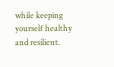while keeping yourself healthy and resilient.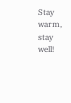Stay warm, stay well!